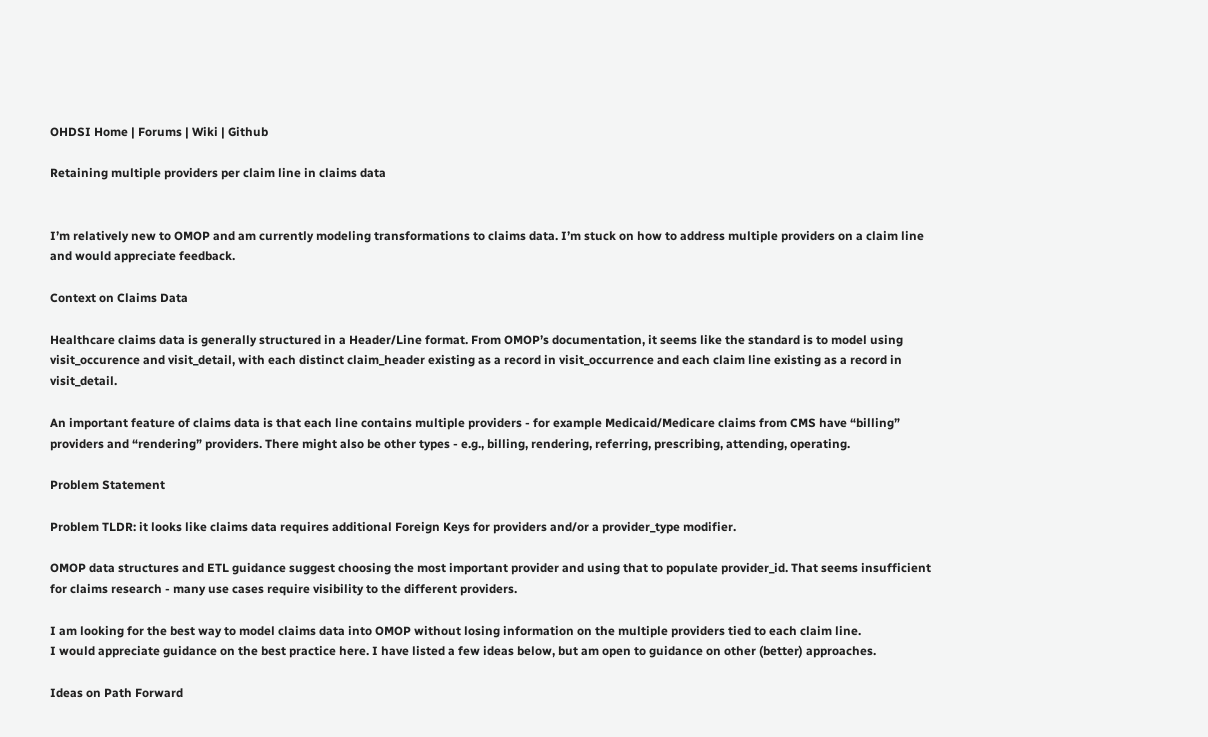OHDSI Home | Forums | Wiki | Github

Retaining multiple providers per claim line in claims data


I’m relatively new to OMOP and am currently modeling transformations to claims data. I’m stuck on how to address multiple providers on a claim line and would appreciate feedback.

Context on Claims Data

Healthcare claims data is generally structured in a Header/Line format. From OMOP’s documentation, it seems like the standard is to model using visit_occurence and visit_detail, with each distinct claim_header existing as a record in visit_occurrence and each claim line existing as a record in visit_detail.

An important feature of claims data is that each line contains multiple providers - for example Medicaid/Medicare claims from CMS have “billing” providers and “rendering” providers. There might also be other types - e.g., billing, rendering, referring, prescribing, attending, operating.

Problem Statement

Problem TLDR: it looks like claims data requires additional Foreign Keys for providers and/or a provider_type modifier.

OMOP data structures and ETL guidance suggest choosing the most important provider and using that to populate provider_id. That seems insufficient for claims research - many use cases require visibility to the different providers.

I am looking for the best way to model claims data into OMOP without losing information on the multiple providers tied to each claim line.
I would appreciate guidance on the best practice here. I have listed a few ideas below, but am open to guidance on other (better) approaches.

Ideas on Path Forward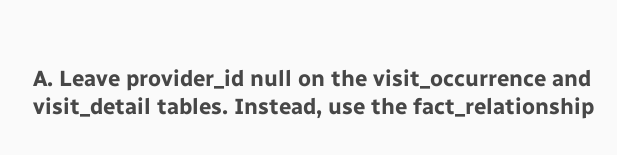A. Leave provider_id null on the visit_occurrence and visit_detail tables. Instead, use the fact_relationship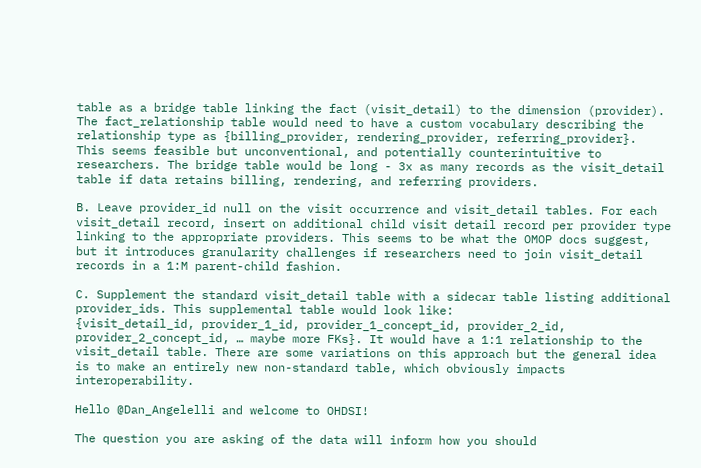table as a bridge table linking the fact (visit_detail) to the dimension (provider). The fact_relationship table would need to have a custom vocabulary describing the relationship type as {billing_provider, rendering_provider, referring_provider}.
This seems feasible but unconventional, and potentially counterintuitive to researchers. The bridge table would be long - 3x as many records as the visit_detail table if data retains billing, rendering, and referring providers.

B. Leave provider_id null on the visit occurrence and visit_detail tables. For each visit_detail record, insert on additional child visit detail record per provider type linking to the appropriate providers. This seems to be what the OMOP docs suggest, but it introduces granularity challenges if researchers need to join visit_detail records in a 1:M parent-child fashion.

C. Supplement the standard visit_detail table with a sidecar table listing additional provider_ids. This supplemental table would look like:
{visit_detail_id, provider_1_id, provider_1_concept_id, provider_2_id, provider_2_concept_id, … maybe more FKs}. It would have a 1:1 relationship to the visit_detail table. There are some variations on this approach but the general idea is to make an entirely new non-standard table, which obviously impacts interoperability.

Hello @Dan_Angelelli and welcome to OHDSI!

The question you are asking of the data will inform how you should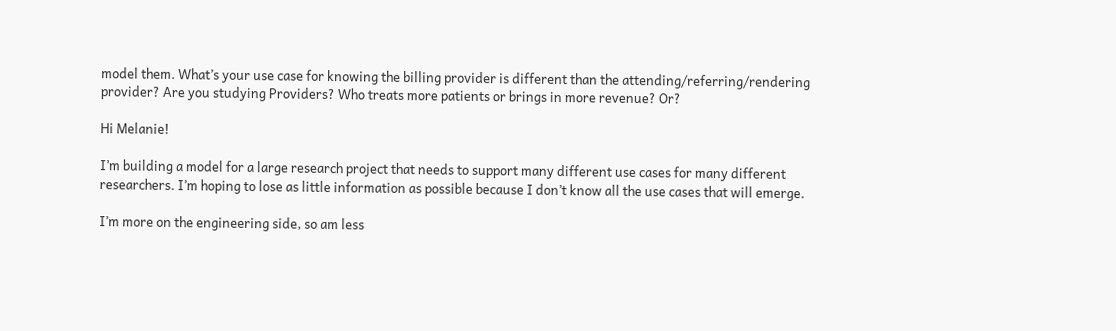model them. What’s your use case for knowing the billing provider is different than the attending/referring/rendering provider? Are you studying Providers? Who treats more patients or brings in more revenue? Or?

Hi Melanie!

I’m building a model for a large research project that needs to support many different use cases for many different researchers. I’m hoping to lose as little information as possible because I don’t know all the use cases that will emerge.

I’m more on the engineering side, so am less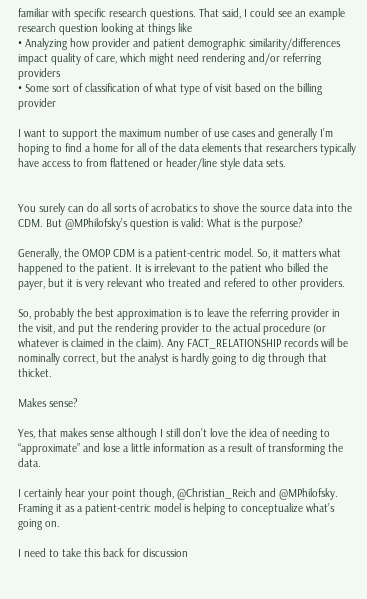familiar with specific research questions. That said, I could see an example research question looking at things like
• Analyzing how provider and patient demographic similarity/differences impact quality of care, which might need rendering and/or referring providers
• Some sort of classification of what type of visit based on the billing provider

I want to support the maximum number of use cases and generally I’m hoping to find a home for all of the data elements that researchers typically have access to from flattened or header/line style data sets.


You surely can do all sorts of acrobatics to shove the source data into the CDM. But @MPhilofsky’s question is valid: What is the purpose?

Generally, the OMOP CDM is a patient-centric model. So, it matters what happened to the patient. It is irrelevant to the patient who billed the payer, but it is very relevant who treated and refered to other providers.

So, probably the best approximation is to leave the referring provider in the visit, and put the rendering provider to the actual procedure (or whatever is claimed in the claim). Any FACT_RELATIONSHIP records will be nominally correct, but the analyst is hardly going to dig through that thicket.

Makes sense?

Yes, that makes sense although I still don’t love the idea of needing to “approximate” and lose a little information as a result of transforming the data.

I certainly hear your point though, @Christian_Reich and @MPhilofsky. Framing it as a patient-centric model is helping to conceptualize what’s going on.

I need to take this back for discussion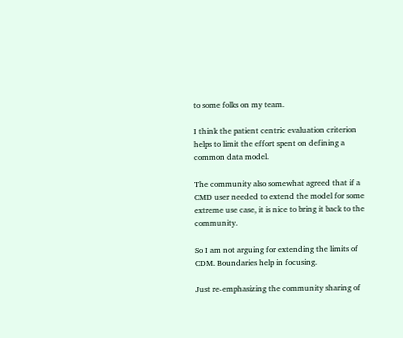to some folks on my team.

I think the patient centric evaluation criterion helps to limit the effort spent on defining a common data model.

The community also somewhat agreed that if a CMD user needed to extend the model for some extreme use case, it is nice to bring it back to the community.

So I am not arguing for extending the limits of CDM. Boundaries help in focusing.

Just re-emphasizing the community sharing of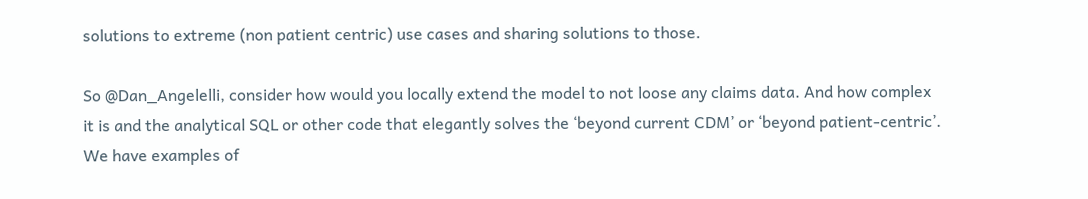solutions to extreme (non patient centric) use cases and sharing solutions to those.

So @Dan_Angelelli, consider how would you locally extend the model to not loose any claims data. And how complex it is and the analytical SQL or other code that elegantly solves the ‘beyond current CDM’ or ‘beyond patient-centric’. We have examples of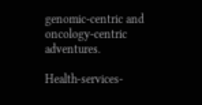genomic-centric and oncology-centric adventures.

Health-services-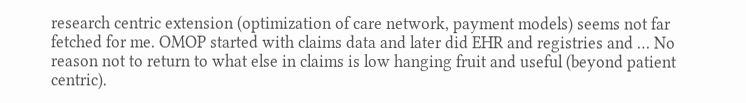research centric extension (optimization of care network, payment models) seems not far fetched for me. OMOP started with claims data and later did EHR and registries and … No reason not to return to what else in claims is low hanging fruit and useful (beyond patient centric).